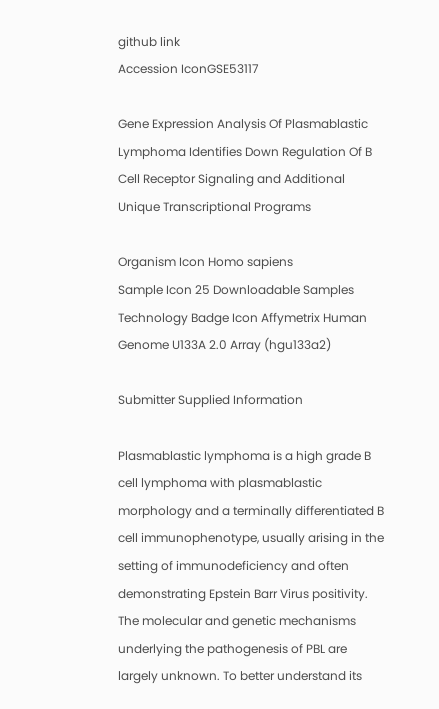github link
Accession IconGSE53117

Gene Expression Analysis Of Plasmablastic Lymphoma Identifies Down Regulation Of B Cell Receptor Signaling and Additional Unique Transcriptional Programs

Organism Icon Homo sapiens
Sample Icon 25 Downloadable Samples
Technology Badge Icon Affymetrix Human Genome U133A 2.0 Array (hgu133a2)

Submitter Supplied Information

Plasmablastic lymphoma is a high grade B cell lymphoma with plasmablastic morphology and a terminally differentiated B cell immunophenotype, usually arising in the setting of immunodeficiency and often demonstrating Epstein Barr Virus positivity. The molecular and genetic mechanisms underlying the pathogenesis of PBL are largely unknown. To better understand its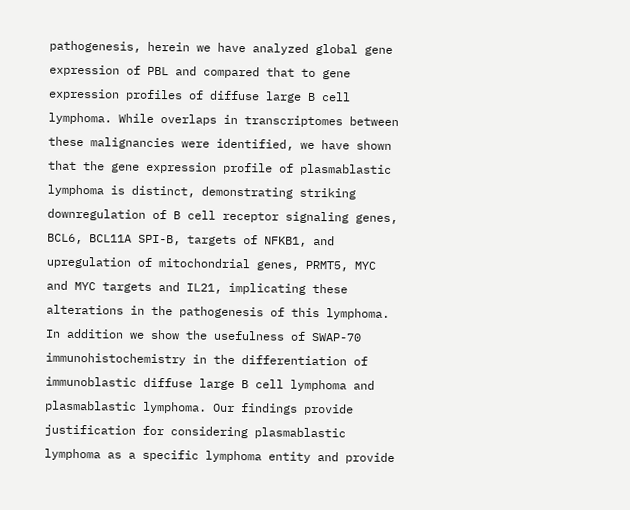pathogenesis, herein we have analyzed global gene expression of PBL and compared that to gene expression profiles of diffuse large B cell lymphoma. While overlaps in transcriptomes between these malignancies were identified, we have shown that the gene expression profile of plasmablastic lymphoma is distinct, demonstrating striking downregulation of B cell receptor signaling genes, BCL6, BCL11A SPI-B, targets of NFKB1, and upregulation of mitochondrial genes, PRMT5, MYC and MYC targets and IL21, implicating these alterations in the pathogenesis of this lymphoma. In addition we show the usefulness of SWAP-70 immunohistochemistry in the differentiation of immunoblastic diffuse large B cell lymphoma and plasmablastic lymphoma. Our findings provide justification for considering plasmablastic lymphoma as a specific lymphoma entity and provide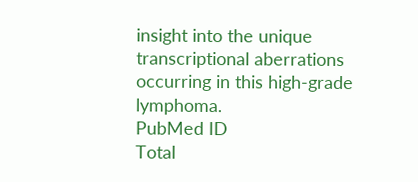insight into the unique transcriptional aberrations occurring in this high-grade lymphoma.
PubMed ID
Total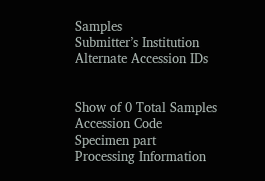Samples
Submitter’s Institution
Alternate Accession IDs


Show of 0 Total Samples
Accession Code
Specimen part
Processing Information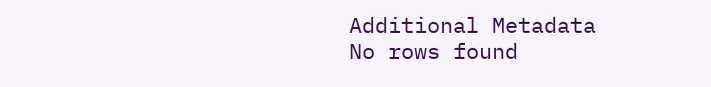Additional Metadata
No rows found